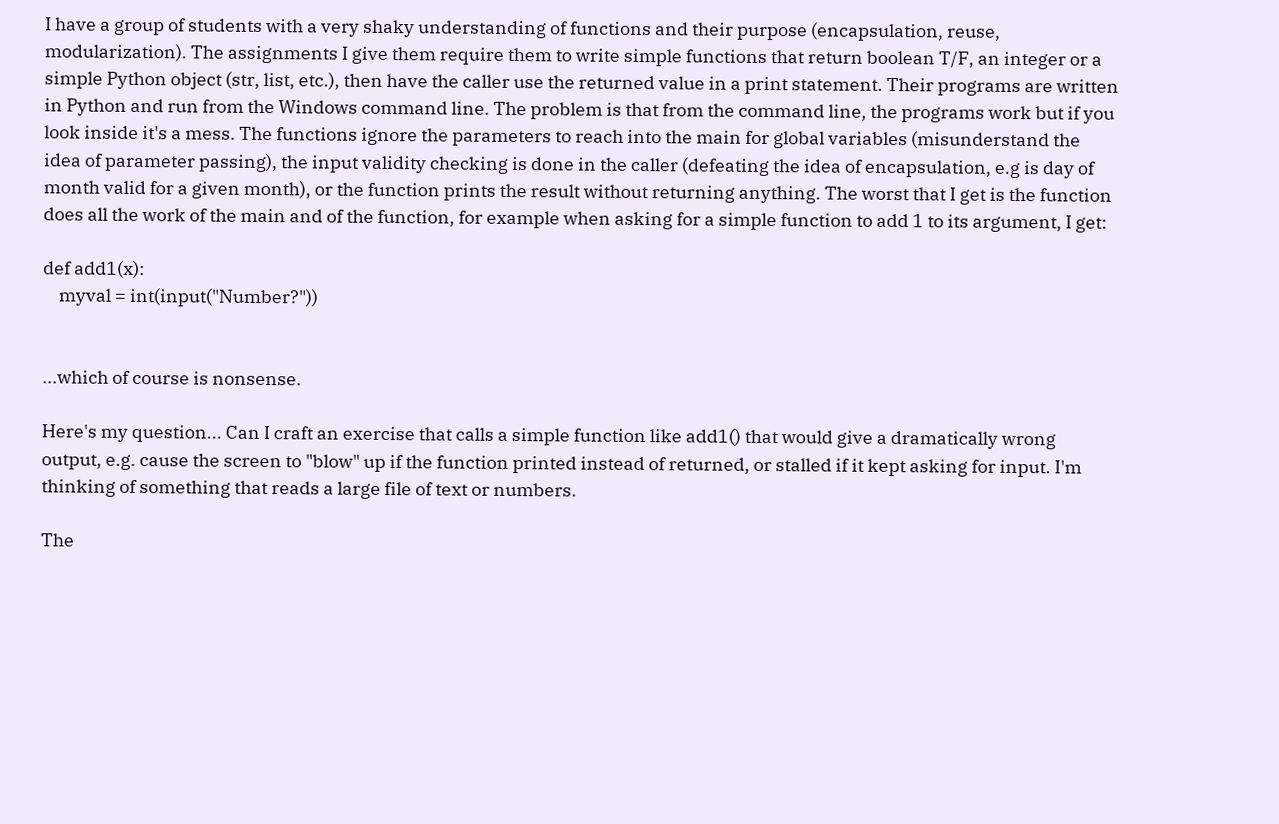I have a group of students with a very shaky understanding of functions and their purpose (encapsulation, reuse, modularization). The assignments I give them require them to write simple functions that return boolean T/F, an integer or a simple Python object (str, list, etc.), then have the caller use the returned value in a print statement. Their programs are written in Python and run from the Windows command line. The problem is that from the command line, the programs work but if you look inside it's a mess. The functions ignore the parameters to reach into the main for global variables (misunderstand the idea of parameter passing), the input validity checking is done in the caller (defeating the idea of encapsulation, e.g is day of month valid for a given month), or the function prints the result without returning anything. The worst that I get is the function does all the work of the main and of the function, for example when asking for a simple function to add 1 to its argument, I get:

def add1(x):
    myval = int(input("Number?"))


...which of course is nonsense.

Here's my question... Can I craft an exercise that calls a simple function like add1() that would give a dramatically wrong output, e.g. cause the screen to "blow" up if the function printed instead of returned, or stalled if it kept asking for input. I'm thinking of something that reads a large file of text or numbers.

The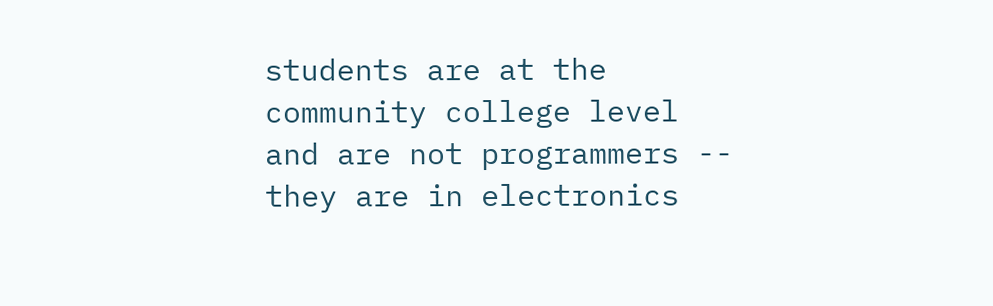students are at the community college level and are not programmers -- they are in electronics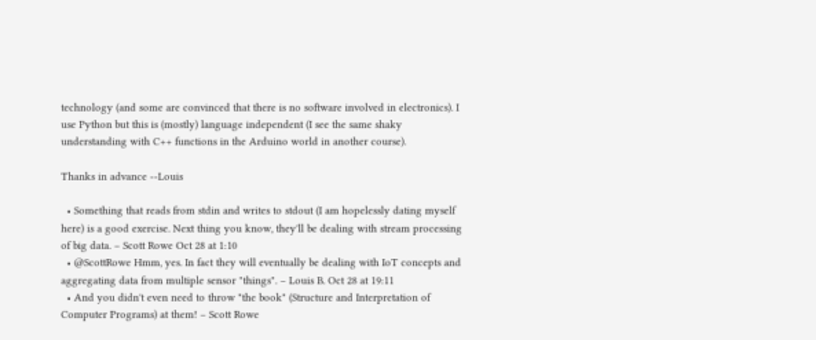technology (and some are convinced that there is no software involved in electronics). I use Python but this is (mostly) language independent (I see the same shaky understanding with C++ functions in the Arduino world in another course).

Thanks in advance --Louis

  • Something that reads from stdin and writes to stdout (I am hopelessly dating myself here) is a good exercise. Next thing you know, they'll be dealing with stream processing of big data. – Scott Rowe Oct 28 at 1:10
  • @ScottRowe Hmm, yes. In fact they will eventually be dealing with IoT concepts and aggregating data from multiple sensor "things". – Louis B. Oct 28 at 19:11
  • And you didn't even need to throw "the book" (Structure and Interpretation of Computer Programs) at them! – Scott Rowe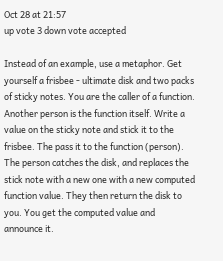Oct 28 at 21:57
up vote 3 down vote accepted

Instead of an example, use a metaphor. Get yourself a frisbee - ultimate disk and two packs of sticky notes. You are the caller of a function. Another person is the function itself. Write a value on the sticky note and stick it to the frisbee. The pass it to the function (person). The person catches the disk, and replaces the stick note with a new one with a new computed function value. They then return the disk to you. You get the computed value and announce it.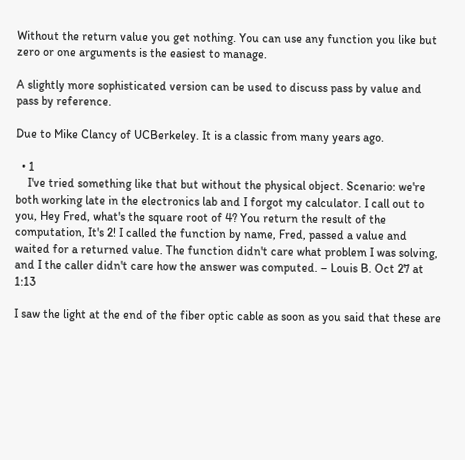Without the return value you get nothing. You can use any function you like but zero or one arguments is the easiest to manage.

A slightly more sophisticated version can be used to discuss pass by value and pass by reference.

Due to Mike Clancy of UCBerkeley. It is a classic from many years ago.

  • 1
    I've tried something like that but without the physical object. Scenario: we're both working late in the electronics lab and I forgot my calculator. I call out to you, Hey Fred, what's the square root of 4? You return the result of the computation, It's 2! I called the function by name, Fred, passed a value and waited for a returned value. The function didn't care what problem I was solving, and I the caller didn't care how the answer was computed. – Louis B. Oct 27 at 1:13

I saw the light at the end of the fiber optic cable as soon as you said that these are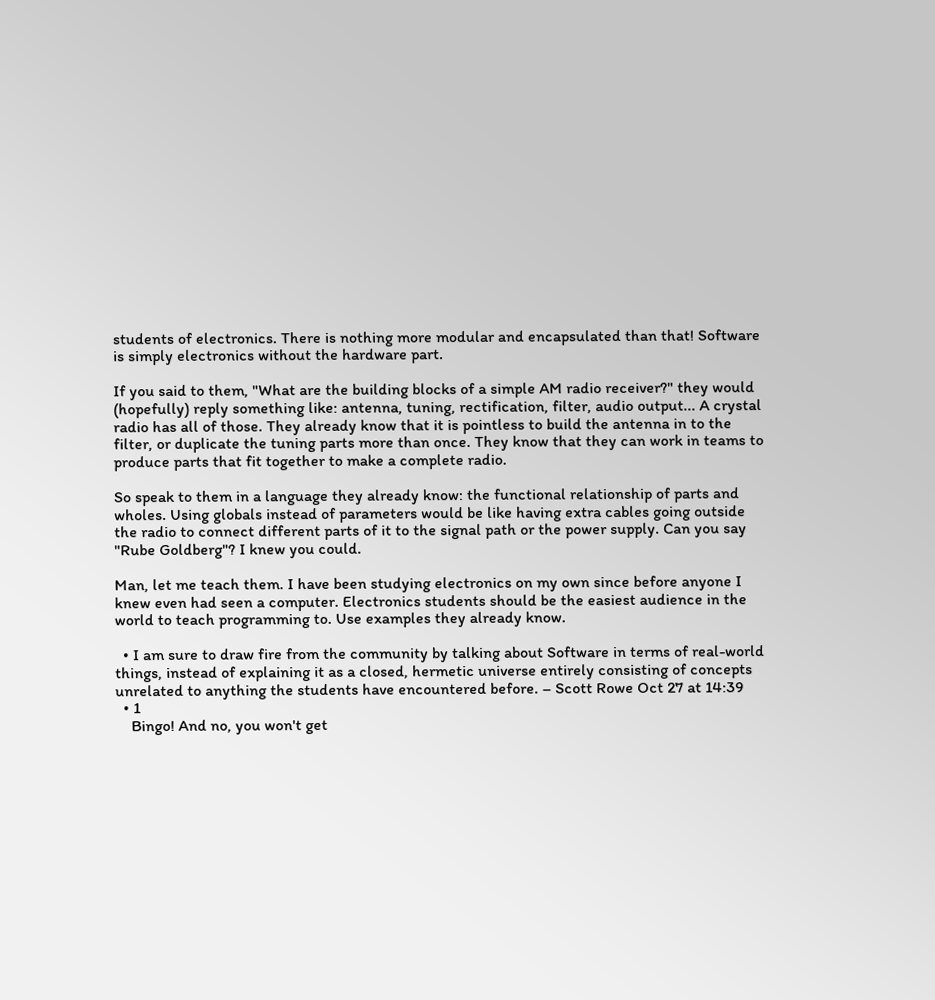students of electronics. There is nothing more modular and encapsulated than that! Software is simply electronics without the hardware part.

If you said to them, "What are the building blocks of a simple AM radio receiver?" they would (hopefully) reply something like: antenna, tuning, rectification, filter, audio output... A crystal radio has all of those. They already know that it is pointless to build the antenna in to the filter, or duplicate the tuning parts more than once. They know that they can work in teams to produce parts that fit together to make a complete radio.

So speak to them in a language they already know: the functional relationship of parts and wholes. Using globals instead of parameters would be like having extra cables going outside the radio to connect different parts of it to the signal path or the power supply. Can you say "Rube Goldberg"? I knew you could.

Man, let me teach them. I have been studying electronics on my own since before anyone I knew even had seen a computer. Electronics students should be the easiest audience in the world to teach programming to. Use examples they already know.

  • I am sure to draw fire from the community by talking about Software in terms of real-world things, instead of explaining it as a closed, hermetic universe entirely consisting of concepts unrelated to anything the students have encountered before. – Scott Rowe Oct 27 at 14:39
  • 1
    Bingo! And no, you won't get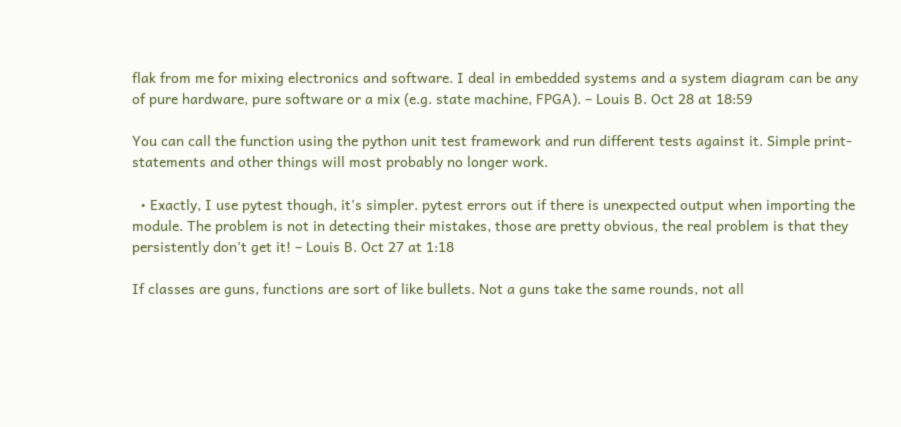flak from me for mixing electronics and software. I deal in embedded systems and a system diagram can be any of pure hardware, pure software or a mix (e.g. state machine, FPGA). – Louis B. Oct 28 at 18:59

You can call the function using the python unit test framework and run different tests against it. Simple print-statements and other things will most probably no longer work.

  • Exactly, I use pytest though, it's simpler. pytest errors out if there is unexpected output when importing the module. The problem is not in detecting their mistakes, those are pretty obvious, the real problem is that they persistently don't get it! – Louis B. Oct 27 at 1:18

If classes are guns, functions are sort of like bullets. Not a guns take the same rounds, not all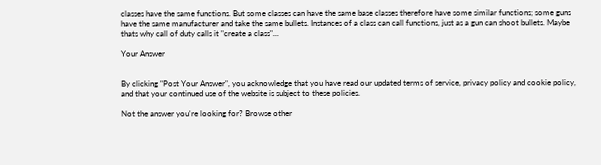classes have the same functions. But some classes can have the same base classes therefore have some similar functions; some guns have the same manufacturer and take the same bullets. Instances of a class can call functions, just as a gun can shoot bullets. Maybe thats why call of duty calls it "create a class"...

Your Answer


By clicking "Post Your Answer", you acknowledge that you have read our updated terms of service, privacy policy and cookie policy, and that your continued use of the website is subject to these policies.

Not the answer you're looking for? Browse other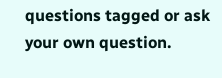questions tagged or ask your own question.